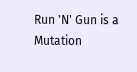Run 'N' Gun is a Mutation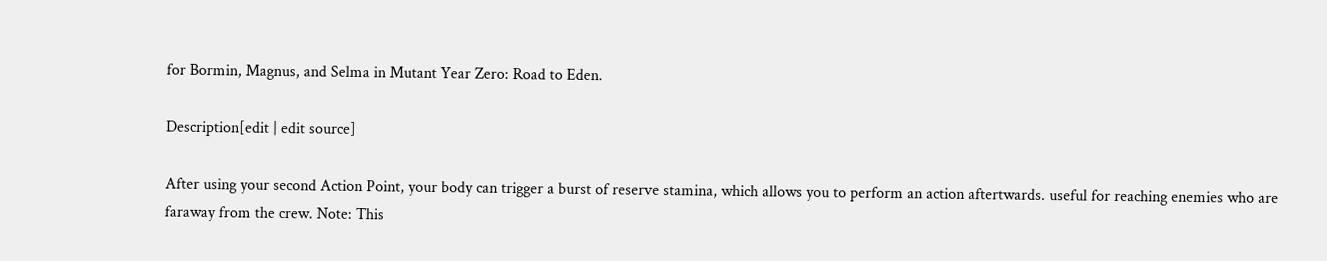for Bormin, Magnus, and Selma in Mutant Year Zero: Road to Eden.

Description[edit | edit source]

After using your second Action Point, your body can trigger a burst of reserve stamina, which allows you to perform an action aftertwards. useful for reaching enemies who are faraway from the crew. Note: This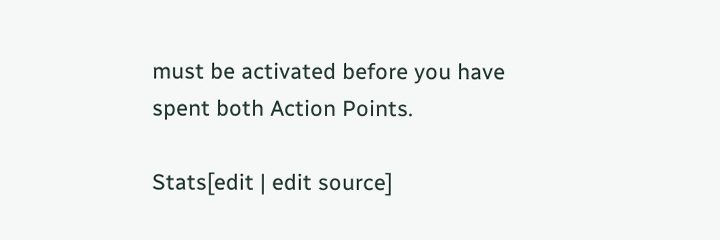must be activated before you have spent both Action Points.

Stats[edit | edit source]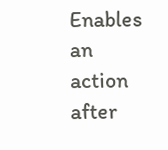Enables an action after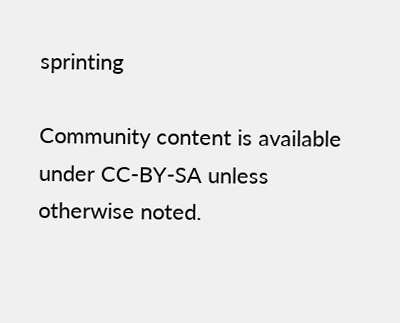sprinting

Community content is available under CC-BY-SA unless otherwise noted.